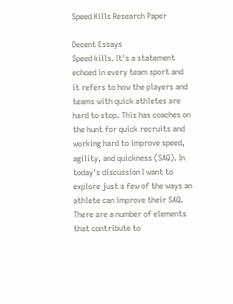Speed Kills Research Paper

Decent Essays
Speed kills. It's a statement echoed in every team sport and it refers to how the players and teams with quick athletes are hard to stop. This has coaches on the hunt for quick recruits and working hard to improve speed, agility, and quickness (SAQ). In today's discussion I want to explore just a few of the ways an athlete can improve their SAQ. There are a number of elements that contribute to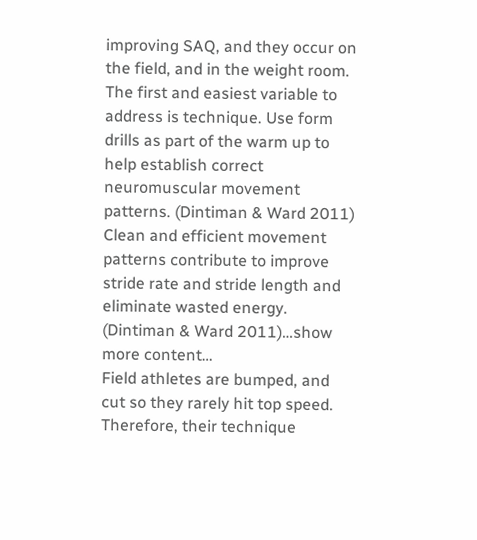improving SAQ, and they occur on the field, and in the weight room. The first and easiest variable to address is technique. Use form drills as part of the warm up to help establish correct neuromuscular movement patterns. (Dintiman & Ward 2011) Clean and efficient movement patterns contribute to improve stride rate and stride length and eliminate wasted energy. (Dintiman & Ward 2011)…show more content…
Field athletes are bumped, and cut so they rarely hit top speed. Therefore, their technique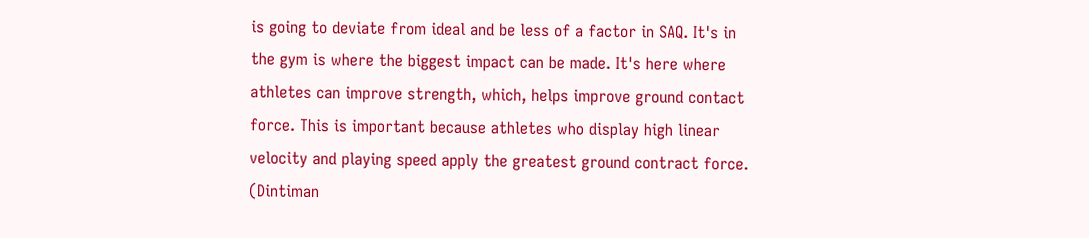is going to deviate from ideal and be less of a factor in SAQ. It's in the gym is where the biggest impact can be made. It's here where athletes can improve strength, which, helps improve ground contact force. This is important because athletes who display high linear velocity and playing speed apply the greatest ground contract force. (Dintiman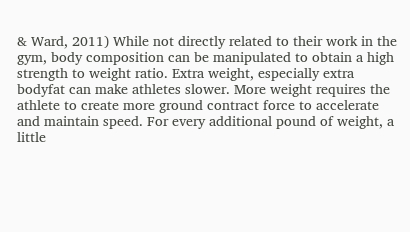& Ward, 2011) While not directly related to their work in the gym, body composition can be manipulated to obtain a high strength to weight ratio. Extra weight, especially extra bodyfat can make athletes slower. More weight requires the athlete to create more ground contract force to accelerate and maintain speed. For every additional pound of weight, a little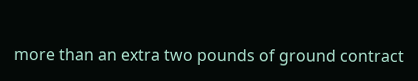more than an extra two pounds of ground contract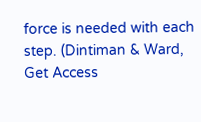force is needed with each step. (Dintiman & Ward,
Get Access